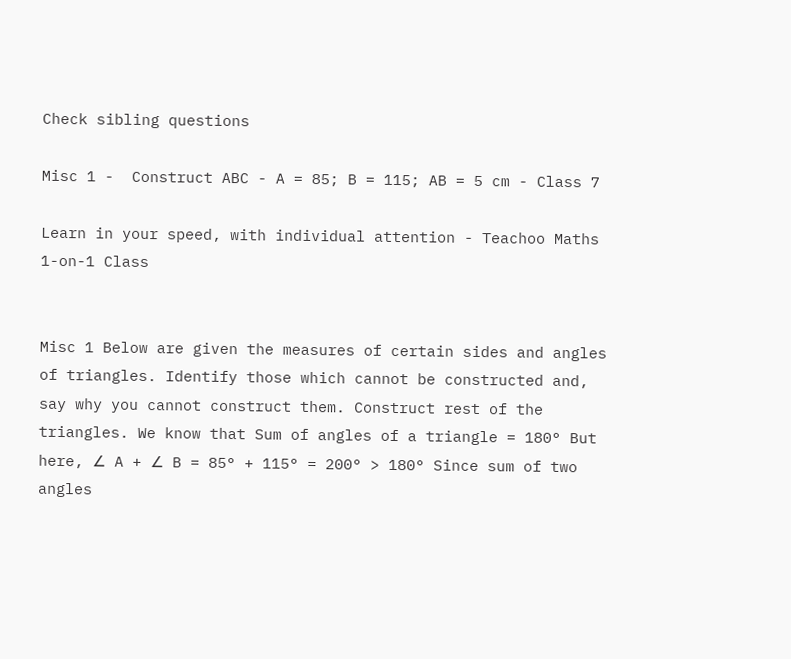Check sibling questions

Misc 1 -  Construct ABC - A = 85; B = 115; AB = 5 cm - Class 7

Learn in your speed, with individual attention - Teachoo Maths 1-on-1 Class


Misc 1 Below are given the measures of certain sides and angles of triangles. Identify those which cannot be constructed and, say why you cannot construct them. Construct rest of the triangles. We know that Sum of angles of a triangle = 180° But here, ∠ A + ∠ B = 85° + 115° = 200° > 180° Since sum of two angles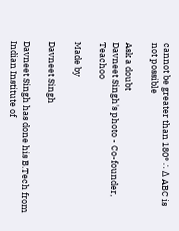cannot be greater than 180° ∴ Δ ABC is not possible

Ask a doubt
Davneet Singh's photo - Co-founder, Teachoo

Made by

Davneet Singh

Davneet Singh has done his B.Tech from Indian Institute of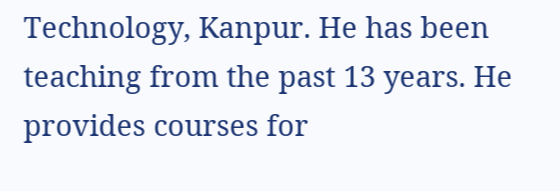Technology, Kanpur. He has been teaching from the past 13 years. He provides courses for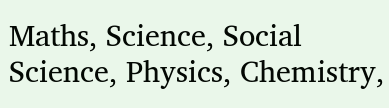Maths, Science, Social Science, Physics, Chemistry,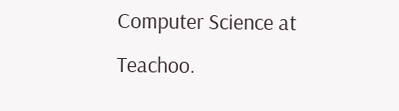Computer Science at Teachoo.